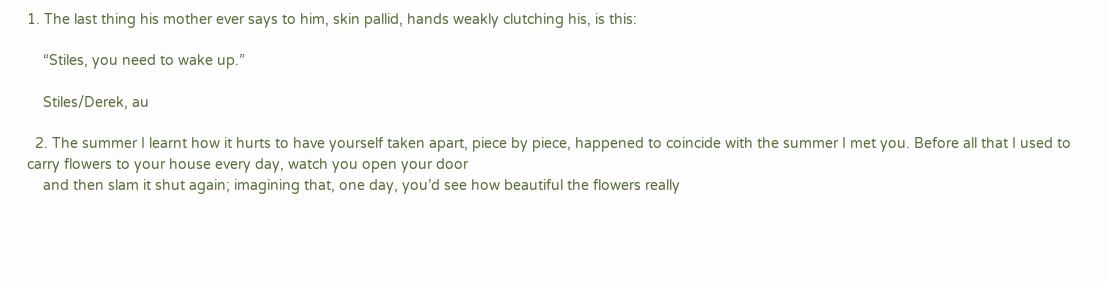1. The last thing his mother ever says to him, skin pallid, hands weakly clutching his, is this:

    “Stiles, you need to wake up.”

    Stiles/Derek, au

  2. The summer I learnt how it hurts to have yourself taken apart, piece by piece, happened to coincide with the summer I met you. Before all that I used to carry flowers to your house every day, watch you open your door
    and then slam it shut again; imagining that, one day, you’d see how beautiful the flowers really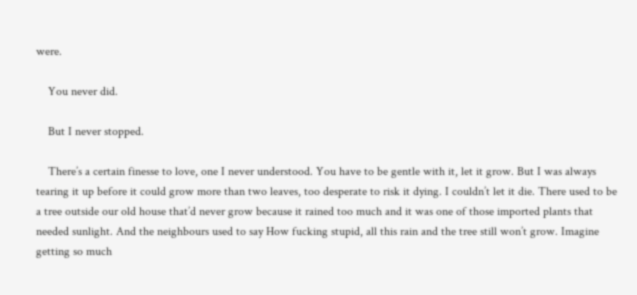were.

    You never did.

    But I never stopped.

    There’s a certain finesse to love, one I never understood. You have to be gentle with it, let it grow. But I was always tearing it up before it could grow more than two leaves, too desperate to risk it dying. I couldn’t let it die. There used to be a tree outside our old house that’d never grow because it rained too much and it was one of those imported plants that needed sunlight. And the neighbours used to say How fucking stupid, all this rain and the tree still won’t grow. Imagine getting so much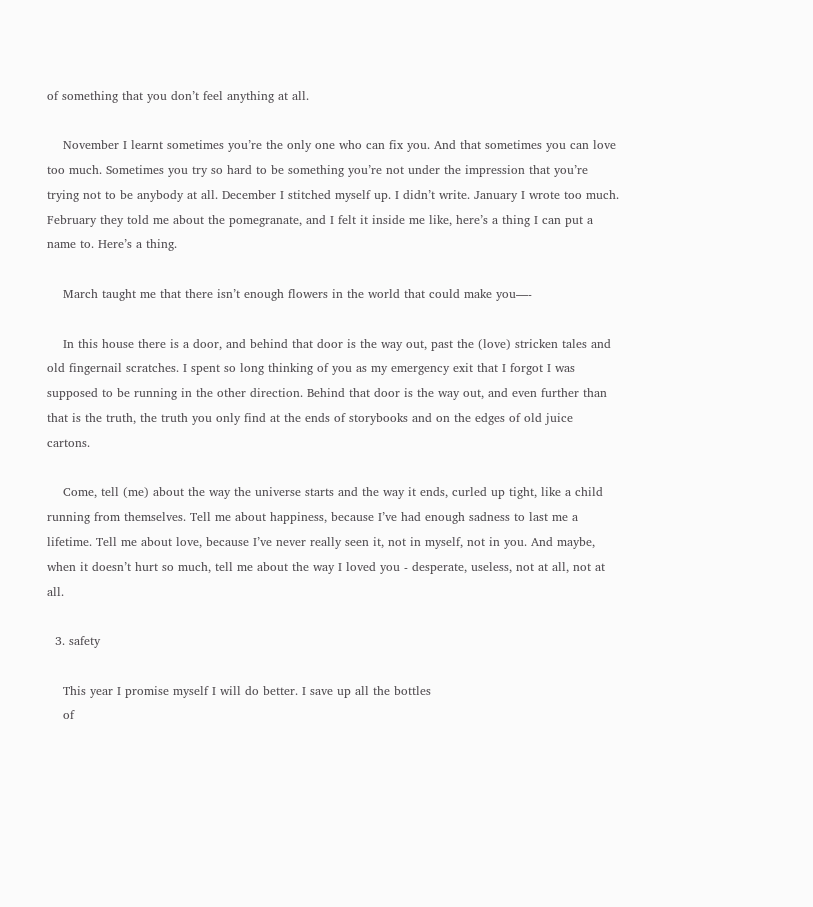of something that you don’t feel anything at all.

    November I learnt sometimes you’re the only one who can fix you. And that sometimes you can love too much. Sometimes you try so hard to be something you’re not under the impression that you’re trying not to be anybody at all. December I stitched myself up. I didn’t write. January I wrote too much. February they told me about the pomegranate, and I felt it inside me like, here’s a thing I can put a name to. Here’s a thing.

    March taught me that there isn’t enough flowers in the world that could make you—-

    In this house there is a door, and behind that door is the way out, past the (love) stricken tales and old fingernail scratches. I spent so long thinking of you as my emergency exit that I forgot I was supposed to be running in the other direction. Behind that door is the way out, and even further than that is the truth, the truth you only find at the ends of storybooks and on the edges of old juice cartons.

    Come, tell (me) about the way the universe starts and the way it ends, curled up tight, like a child running from themselves. Tell me about happiness, because I’ve had enough sadness to last me a lifetime. Tell me about love, because I’ve never really seen it, not in myself, not in you. And maybe, when it doesn’t hurt so much, tell me about the way I loved you - desperate, useless, not at all, not at all.

  3. safety

    This year I promise myself I will do better. I save up all the bottles
    of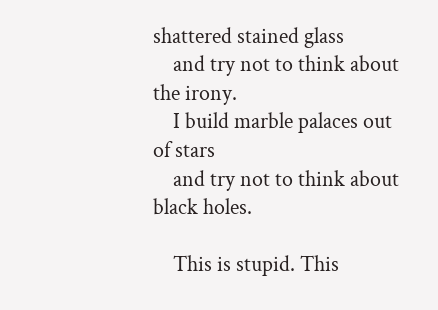shattered stained glass
    and try not to think about the irony.
    I build marble palaces out of stars
    and try not to think about black holes.

    This is stupid. This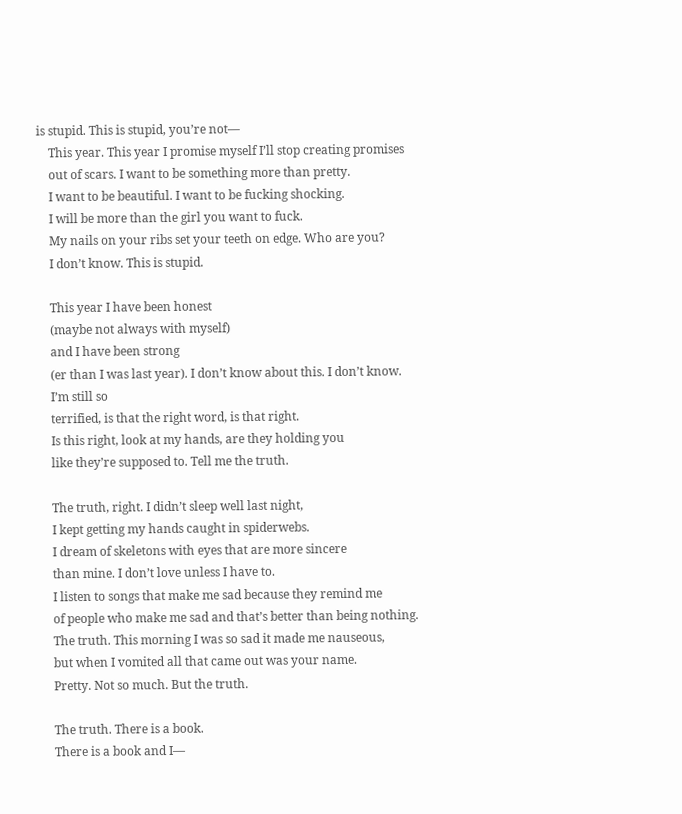is stupid. This is stupid, you’re not—
    This year. This year I promise myself I’ll stop creating promises
    out of scars. I want to be something more than pretty.
    I want to be beautiful. I want to be fucking shocking.
    I will be more than the girl you want to fuck.
    My nails on your ribs set your teeth on edge. Who are you?
    I don’t know. This is stupid.

    This year I have been honest
    (maybe not always with myself)
    and I have been strong
    (er than I was last year). I don’t know about this. I don’t know.
    I’m still so
    terrified, is that the right word, is that right.
    Is this right, look at my hands, are they holding you
    like they’re supposed to. Tell me the truth.

    The truth, right. I didn’t sleep well last night,
    I kept getting my hands caught in spiderwebs.
    I dream of skeletons with eyes that are more sincere
    than mine. I don’t love unless I have to.
    I listen to songs that make me sad because they remind me
    of people who make me sad and that’s better than being nothing.
    The truth. This morning I was so sad it made me nauseous,
    but when I vomited all that came out was your name.
    Pretty. Not so much. But the truth.

    The truth. There is a book.
    There is a book and I—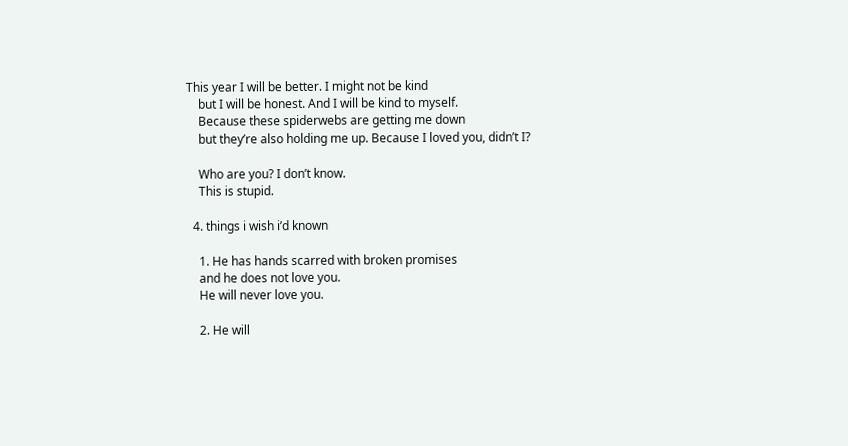This year I will be better. I might not be kind
    but I will be honest. And I will be kind to myself.
    Because these spiderwebs are getting me down
    but they’re also holding me up. Because I loved you, didn’t I?

    Who are you? I don’t know.
    This is stupid.

  4. things i wish i’d known

    1. He has hands scarred with broken promises
    and he does not love you.
    He will never love you.

    2. He will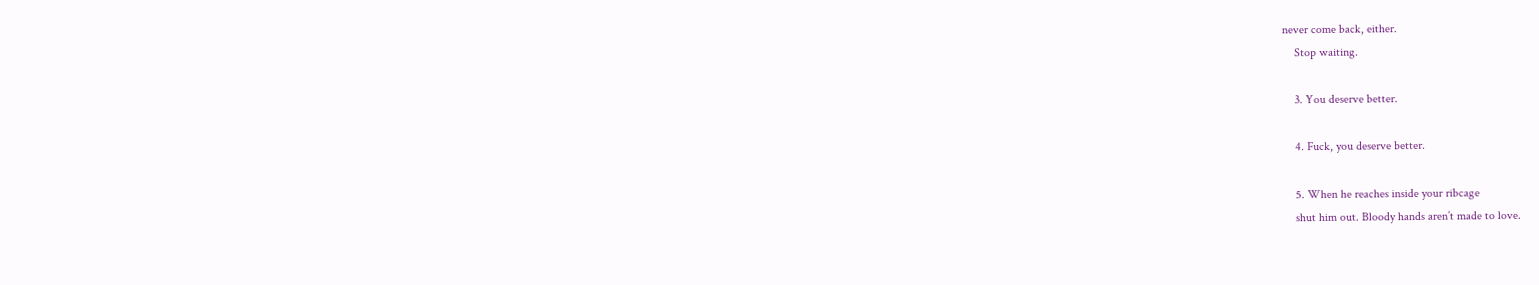never come back, either.
    Stop waiting.

    3. You deserve better.

    4. Fuck, you deserve better.

    5. When he reaches inside your ribcage
    shut him out. Bloody hands aren’t made to love.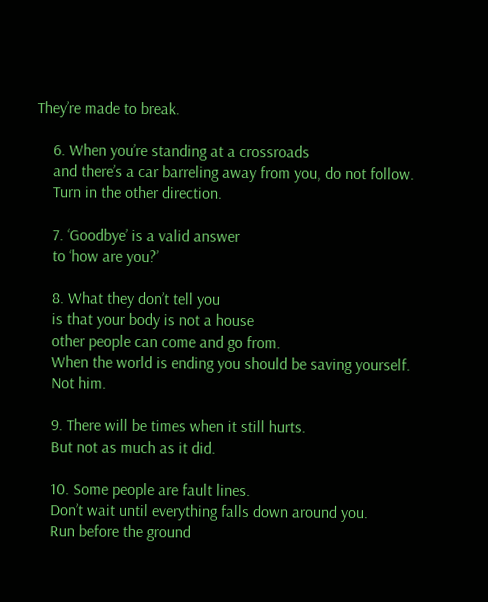They’re made to break.

    6. When you’re standing at a crossroads
    and there’s a car barreling away from you, do not follow.
    Turn in the other direction.

    7. ‘Goodbye’ is a valid answer
    to ‘how are you?’

    8. What they don’t tell you
    is that your body is not a house
    other people can come and go from.
    When the world is ending you should be saving yourself.
    Not him.

    9. There will be times when it still hurts.
    But not as much as it did.

    10. Some people are fault lines.
    Don’t wait until everything falls down around you.
    Run before the ground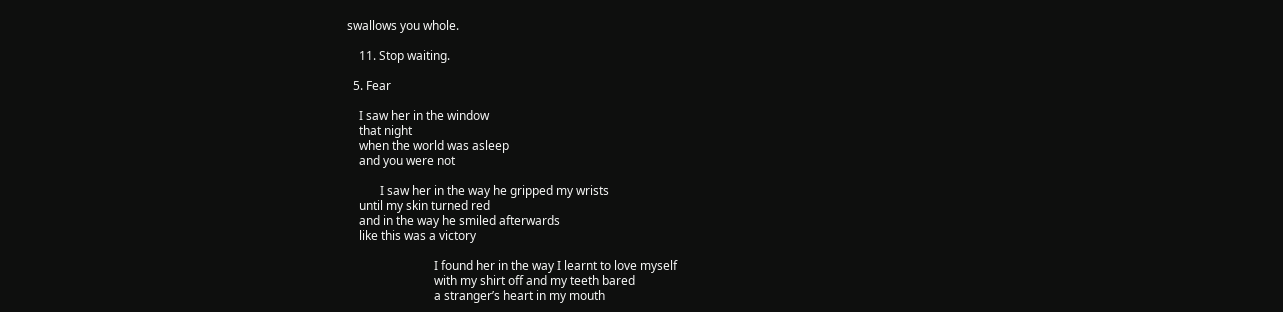swallows you whole.

    11. Stop waiting.

  5. Fear

    I saw her in the window
    that night
    when the world was asleep
    and you were not

           I saw her in the way he gripped my wrists
    until my skin turned red
    and in the way he smiled afterwards
    like this was a victory

                             I found her in the way I learnt to love myself
                             with my shirt off and my teeth bared
                             a stranger’s heart in my mouth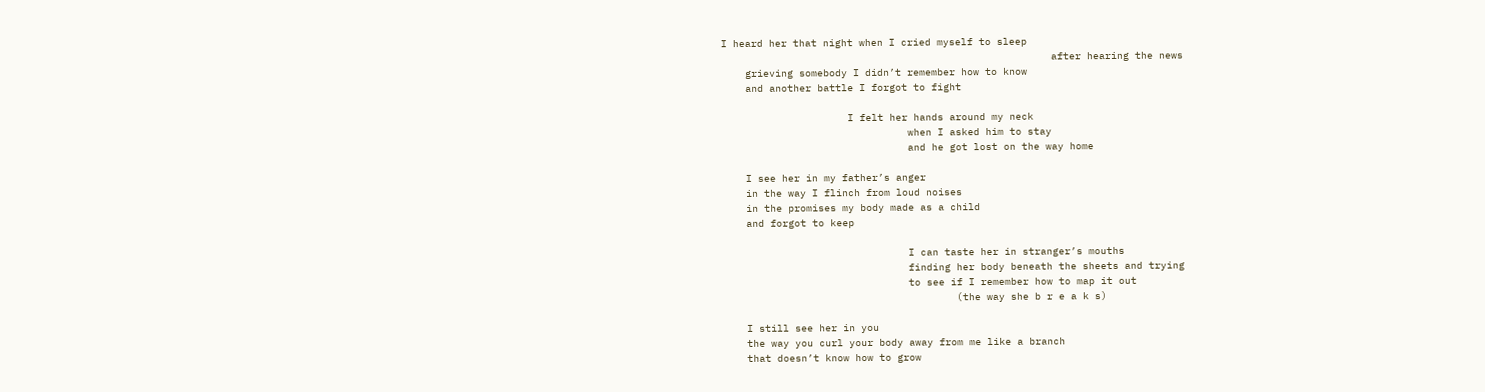I heard her that night when I cried myself to sleep
                                                       after hearing the news
    grieving somebody I didn’t remember how to know
    and another battle I forgot to fight

                     I felt her hands around my neck
                               when I asked him to stay
                               and he got lost on the way home

    I see her in my father’s anger
    in the way I flinch from loud noises
    in the promises my body made as a child
    and forgot to keep

                               I can taste her in stranger’s mouths
                               finding her body beneath the sheets and trying
                               to see if I remember how to map it out
                                       (the way she b r e a k s)

    I still see her in you
    the way you curl your body away from me like a branch
    that doesn’t know how to grow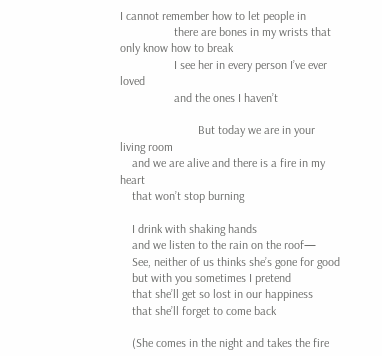I cannot remember how to let people in
                  there are bones in my wrists that only know how to break
                  I see her in every person I’ve ever loved
                  and the ones I haven’t

                          But today we are in your living room
    and we are alive and there is a fire in my heart
    that won’t stop burning

    I drink with shaking hands
    and we listen to the rain on the roof—
    See, neither of us thinks she’s gone for good
    but with you sometimes I pretend
    that she’ll get so lost in our happiness
    that she’ll forget to come back

    (She comes in the night and takes the fire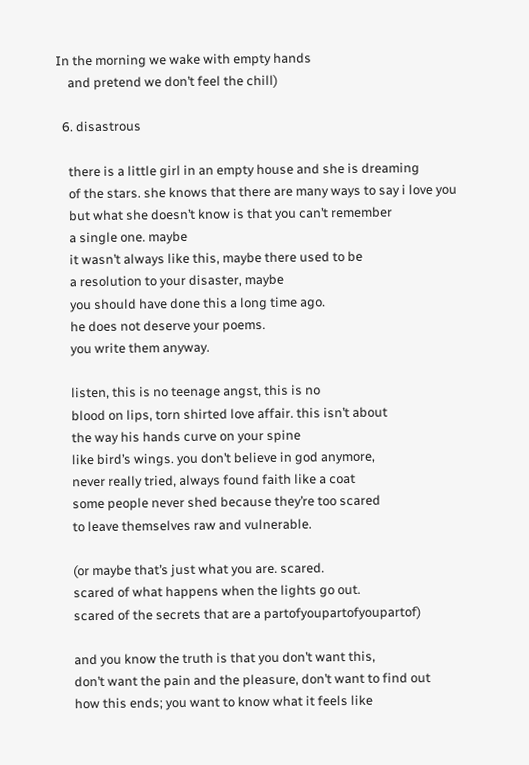In the morning we wake with empty hands
    and pretend we don’t feel the chill)

  6. disastrous

    there is a little girl in an empty house and she is dreaming
    of the stars. she knows that there are many ways to say i love you
    but what she doesn’t know is that you can’t remember
    a single one. maybe
    it wasn’t always like this, maybe there used to be
    a resolution to your disaster, maybe
    you should have done this a long time ago.
    he does not deserve your poems.
    you write them anyway.

    listen, this is no teenage angst, this is no
    blood on lips, torn shirted love affair. this isn’t about
    the way his hands curve on your spine
    like bird’s wings. you don’t believe in god anymore,
    never really tried, always found faith like a coat
    some people never shed because they’re too scared
    to leave themselves raw and vulnerable.

    (or maybe that’s just what you are. scared.
    scared of what happens when the lights go out.
    scared of the secrets that are a partofyoupartofyoupartof)

    and you know the truth is that you don’t want this,
    don’t want the pain and the pleasure, don’t want to find out
    how this ends; you want to know what it feels like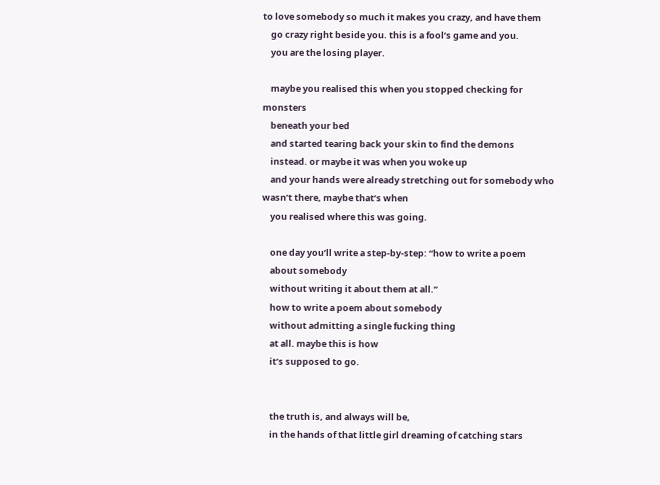to love somebody so much it makes you crazy, and have them
    go crazy right beside you. this is a fool’s game and you.
    you are the losing player.

    maybe you realised this when you stopped checking for monsters
    beneath your bed
    and started tearing back your skin to find the demons
    instead. or maybe it was when you woke up
    and your hands were already stretching out for somebody who wasn’t there, maybe that’s when
    you realised where this was going.

    one day you’ll write a step-by-step: “how to write a poem
    about somebody
    without writing it about them at all.”
    how to write a poem about somebody
    without admitting a single fucking thing
    at all. maybe this is how
    it’s supposed to go.


    the truth is, and always will be,
    in the hands of that little girl dreaming of catching stars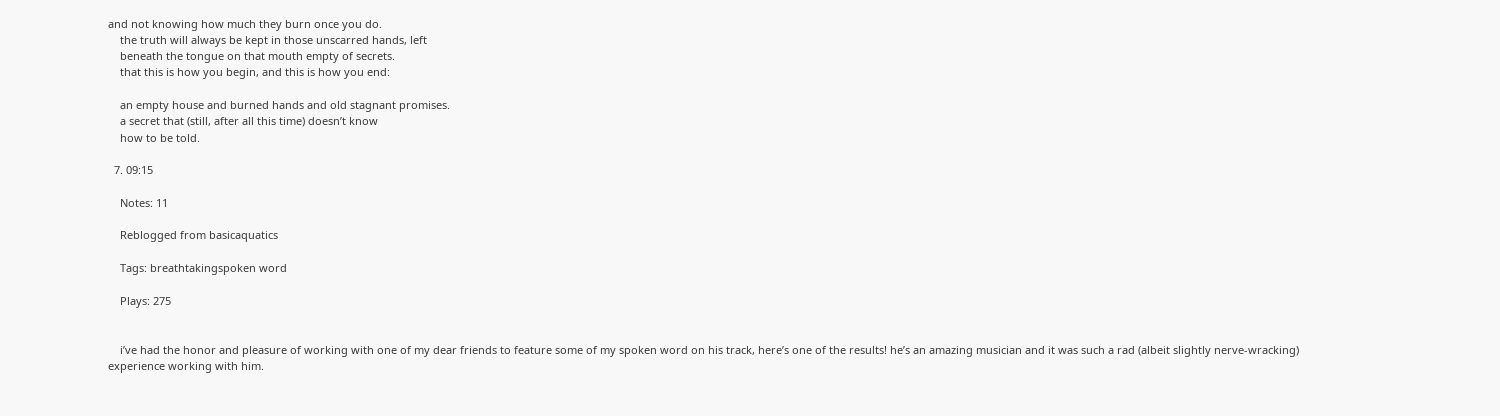and not knowing how much they burn once you do.
    the truth will always be kept in those unscarred hands, left
    beneath the tongue on that mouth empty of secrets.
    that this is how you begin, and this is how you end:

    an empty house and burned hands and old stagnant promises.
    a secret that (still, after all this time) doesn’t know
    how to be told.

  7. 09:15

    Notes: 11

    Reblogged from basicaquatics

    Tags: breathtakingspoken word

    Plays: 275


    i’ve had the honor and pleasure of working with one of my dear friends to feature some of my spoken word on his track, here’s one of the results! he’s an amazing musician and it was such a rad (albeit slightly nerve-wracking) experience working with him.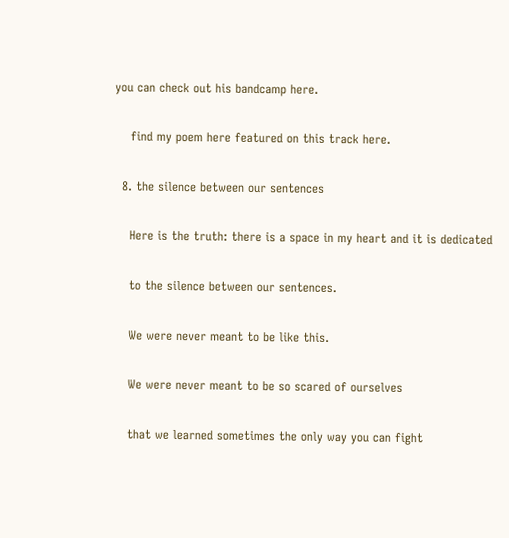you can check out his bandcamp here.

    find my poem here featured on this track here.

  8. the silence between our sentences

    Here is the truth: there is a space in my heart and it is dedicated

    to the silence between our sentences.

    We were never meant to be like this.

    We were never meant to be so scared of ourselves

    that we learned sometimes the only way you can fight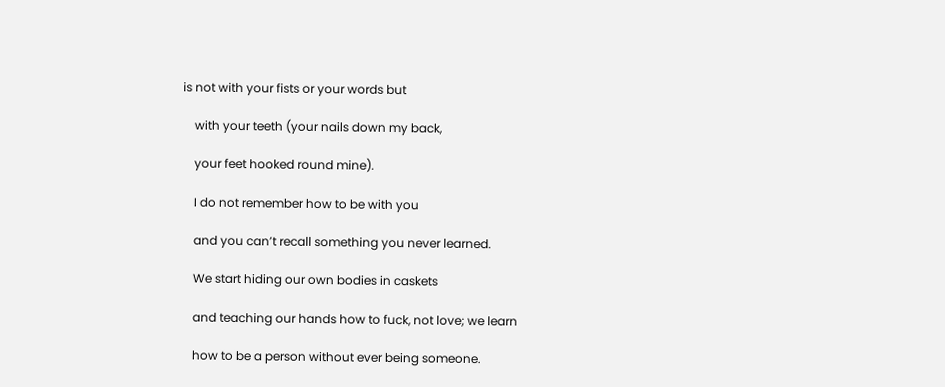is not with your fists or your words but

    with your teeth (your nails down my back,

    your feet hooked round mine).

    I do not remember how to be with you

    and you can’t recall something you never learned.

    We start hiding our own bodies in caskets

    and teaching our hands how to fuck, not love; we learn

    how to be a person without ever being someone.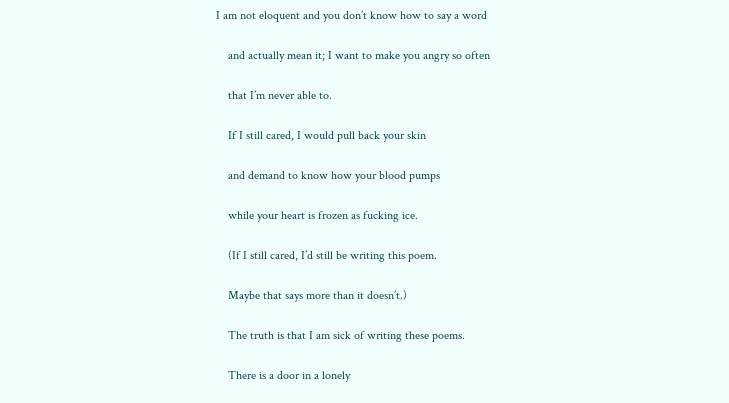I am not eloquent and you don’t know how to say a word

    and actually mean it; I want to make you angry so often

    that I’m never able to.

    If I still cared, I would pull back your skin

    and demand to know how your blood pumps

    while your heart is frozen as fucking ice.

    (If I still cared, I’d still be writing this poem.

    Maybe that says more than it doesn’t.)

    The truth is that I am sick of writing these poems.

    There is a door in a lonely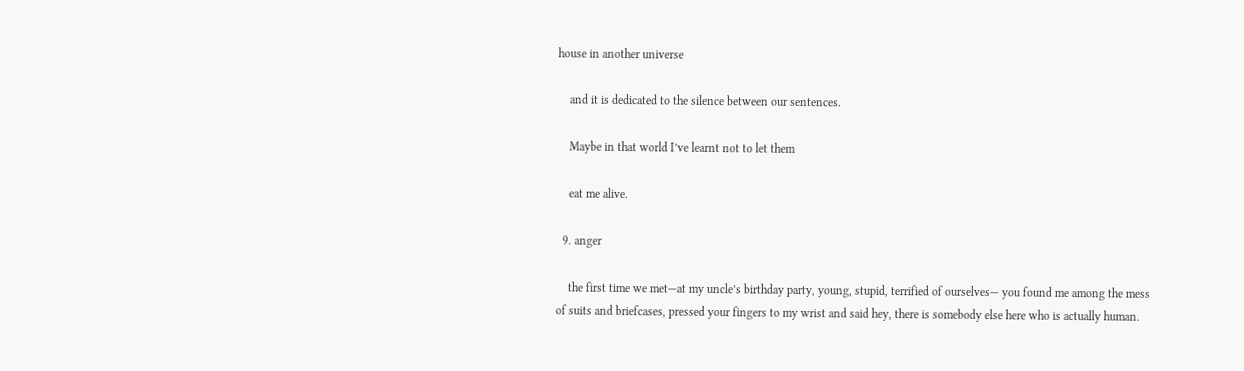house in another universe

    and it is dedicated to the silence between our sentences.

    Maybe in that world I’ve learnt not to let them

    eat me alive.

  9. anger

    the first time we met—at my uncle’s birthday party, young, stupid, terrified of ourselves— you found me among the mess of suits and briefcases, pressed your fingers to my wrist and said hey, there is somebody else here who is actually human.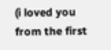(i loved you from the first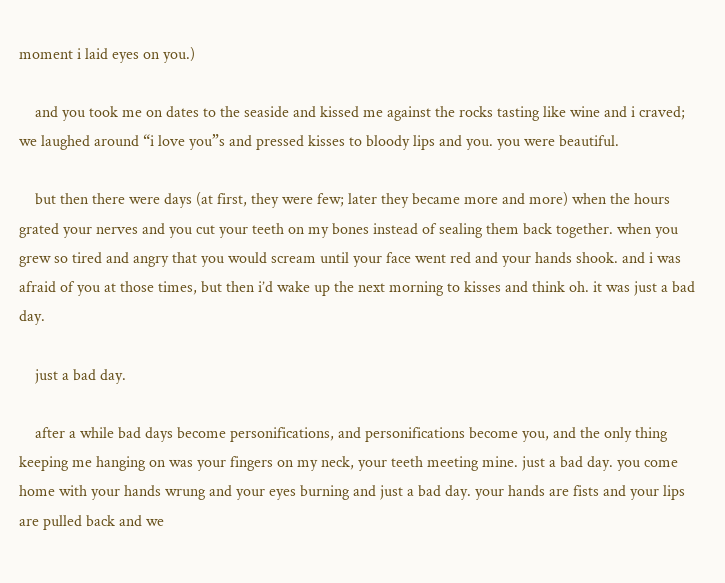moment i laid eyes on you.)

    and you took me on dates to the seaside and kissed me against the rocks tasting like wine and i craved; we laughed around “i love you”s and pressed kisses to bloody lips and you. you were beautiful.

    but then there were days (at first, they were few; later they became more and more) when the hours grated your nerves and you cut your teeth on my bones instead of sealing them back together. when you grew so tired and angry that you would scream until your face went red and your hands shook. and i was afraid of you at those times, but then i’d wake up the next morning to kisses and think oh. it was just a bad day.

    just a bad day.

    after a while bad days become personifications, and personifications become you, and the only thing keeping me hanging on was your fingers on my neck, your teeth meeting mine. just a bad day. you come home with your hands wrung and your eyes burning and just a bad day. your hands are fists and your lips are pulled back and we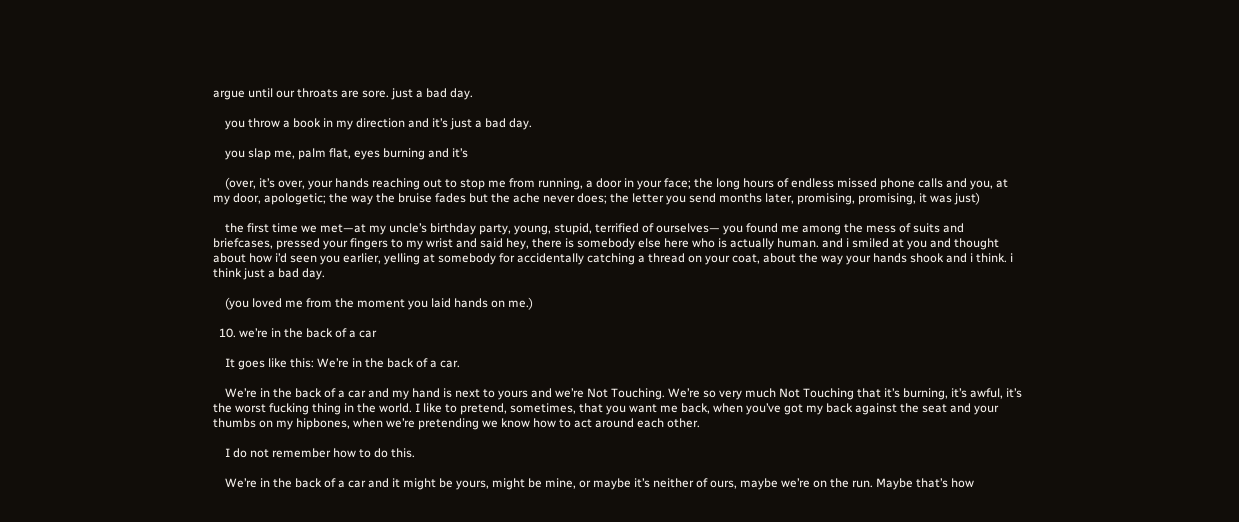argue until our throats are sore. just a bad day.

    you throw a book in my direction and it’s just a bad day.

    you slap me, palm flat, eyes burning and it’s

    (over, it’s over, your hands reaching out to stop me from running, a door in your face; the long hours of endless missed phone calls and you, at my door, apologetic; the way the bruise fades but the ache never does; the letter you send months later, promising, promising, it was just)

    the first time we met—at my uncle’s birthday party, young, stupid, terrified of ourselves— you found me among the mess of suits and briefcases, pressed your fingers to my wrist and said hey, there is somebody else here who is actually human. and i smiled at you and thought about how i’d seen you earlier, yelling at somebody for accidentally catching a thread on your coat, about the way your hands shook and i think. i think just a bad day.

    (you loved me from the moment you laid hands on me.)

  10. we’re in the back of a car

    It goes like this: We’re in the back of a car.

    We’re in the back of a car and my hand is next to yours and we’re Not Touching. We’re so very much Not Touching that it’s burning, it’s awful, it’s the worst fucking thing in the world. I like to pretend, sometimes, that you want me back, when you’ve got my back against the seat and your thumbs on my hipbones, when we’re pretending we know how to act around each other.

    I do not remember how to do this.

    We’re in the back of a car and it might be yours, might be mine, or maybe it’s neither of ours, maybe we’re on the run. Maybe that’s how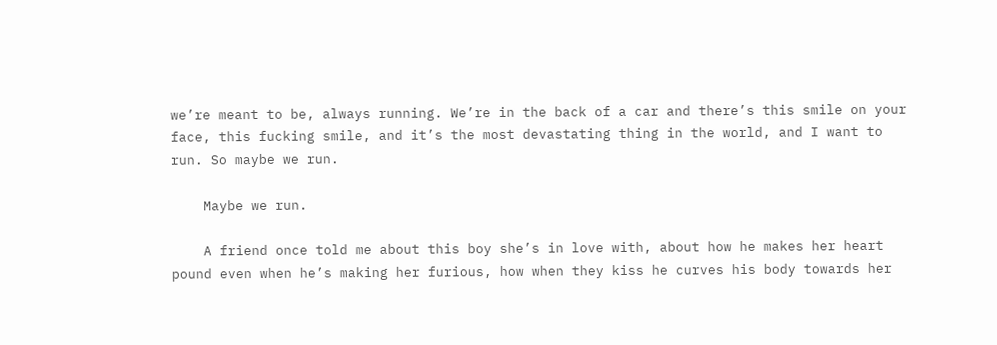we’re meant to be, always running. We’re in the back of a car and there’s this smile on your face, this fucking smile, and it’s the most devastating thing in the world, and I want to run. So maybe we run.

    Maybe we run.

    A friend once told me about this boy she’s in love with, about how he makes her heart pound even when he’s making her furious, how when they kiss he curves his body towards her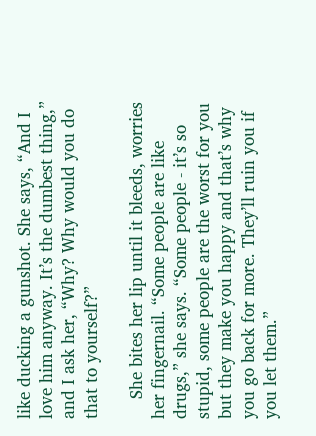like ducking a gunshot. She says, “And I love him anyway. It’s the dumbest thing,” and I ask her, “Why? Why would you do that to yourself?”

    She bites her lip until it bleeds, worries her fingernail. “Some people are like drugs,” she says. “Some people - it’s so stupid, some people are the worst for you but they make you happy and that’s why you go back for more. They’ll ruin you if you let them.”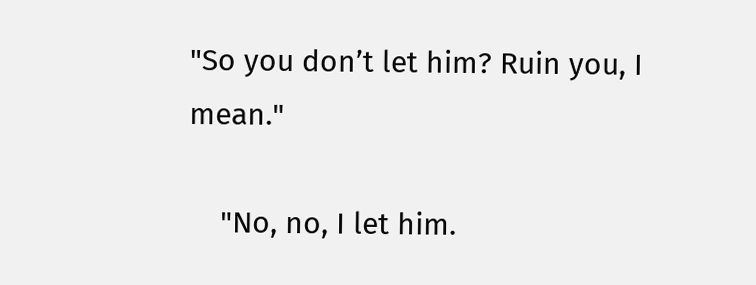"So you don’t let him? Ruin you, I mean."

    "No, no, I let him.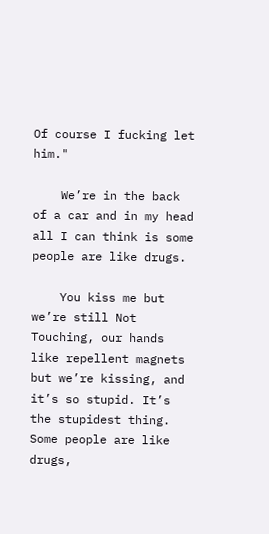Of course I fucking let him."

    We’re in the back of a car and in my head all I can think is some people are like drugs.

    You kiss me but we’re still Not Touching, our hands like repellent magnets but we’re kissing, and it’s so stupid. It’s the stupidest thing. Some people are like drugs,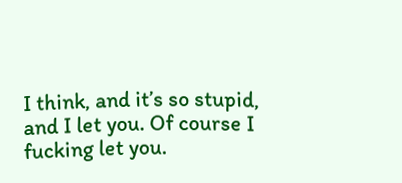I think, and it’s so stupid, and I let you. Of course I fucking let you.